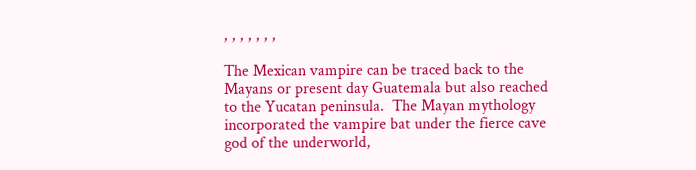, , , , , , ,

The Mexican vampire can be traced back to the Mayans or present day Guatemala but also reached to the Yucatan peninsula.  The Mayan mythology incorporated the vampire bat under the fierce cave god of the underworld,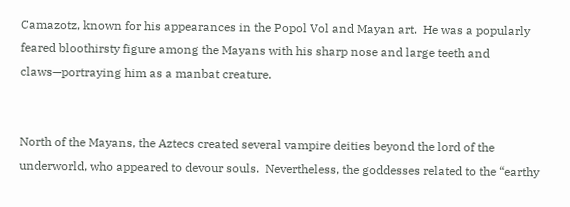Camazotz, known for his appearances in the Popol Vol and Mayan art.  He was a popularly feared bloothirsty figure among the Mayans with his sharp nose and large teeth and claws—portraying him as a manbat creature.


North of the Mayans, the Aztecs created several vampire deities beyond the lord of the underworld, who appeared to devour souls.  Nevertheless, the goddesses related to the “earthy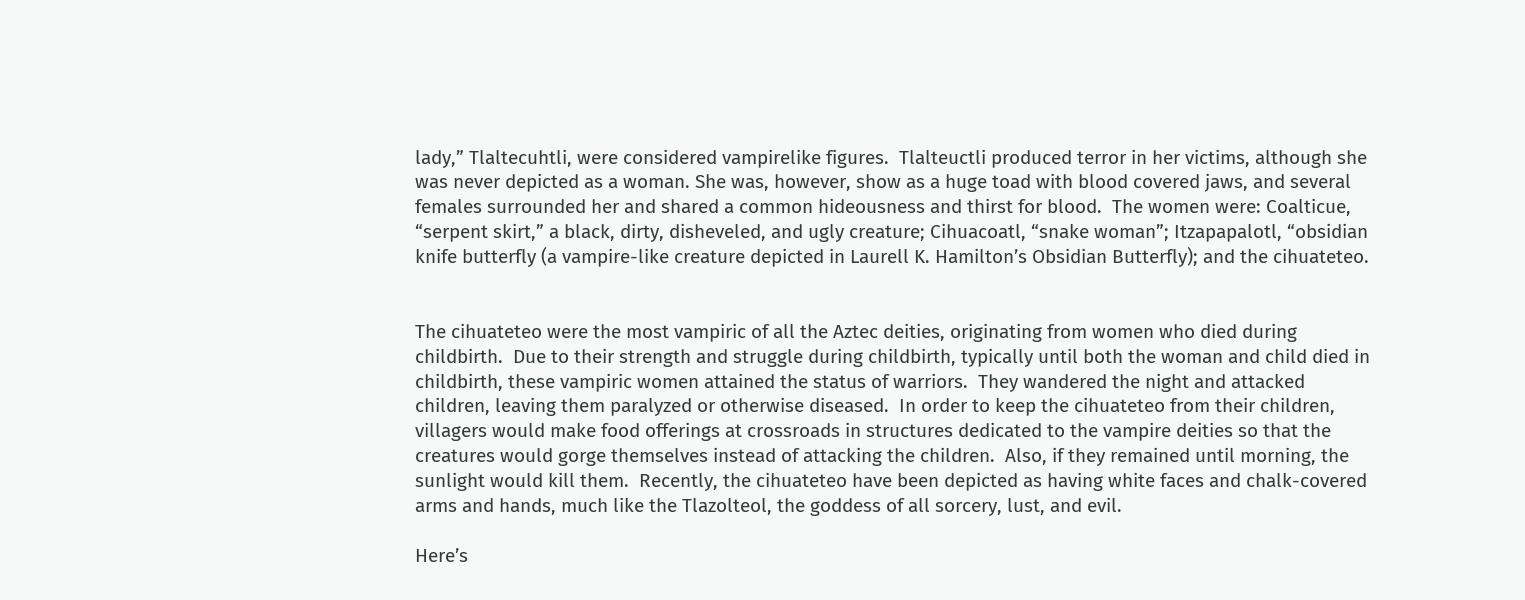lady,” Tlaltecuhtli, were considered vampirelike figures.  Tlalteuctli produced terror in her victims, although she was never depicted as a woman. She was, however, show as a huge toad with blood covered jaws, and several females surrounded her and shared a common hideousness and thirst for blood.  The women were: Coalticue, “serpent skirt,” a black, dirty, disheveled, and ugly creature; Cihuacoatl, “snake woman”; Itzapapalotl, “obsidian knife butterfly (a vampire-like creature depicted in Laurell K. Hamilton’s Obsidian Butterfly); and the cihuateteo.


The cihuateteo were the most vampiric of all the Aztec deities, originating from women who died during childbirth.  Due to their strength and struggle during childbirth, typically until both the woman and child died in childbirth, these vampiric women attained the status of warriors.  They wandered the night and attacked children, leaving them paralyzed or otherwise diseased.  In order to keep the cihuateteo from their children, villagers would make food offerings at crossroads in structures dedicated to the vampire deities so that the creatures would gorge themselves instead of attacking the children.  Also, if they remained until morning, the sunlight would kill them.  Recently, the cihuateteo have been depicted as having white faces and chalk-covered arms and hands, much like the Tlazolteol, the goddess of all sorcery, lust, and evil.

Here’s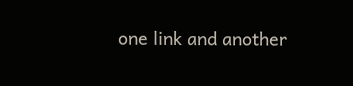one link and another